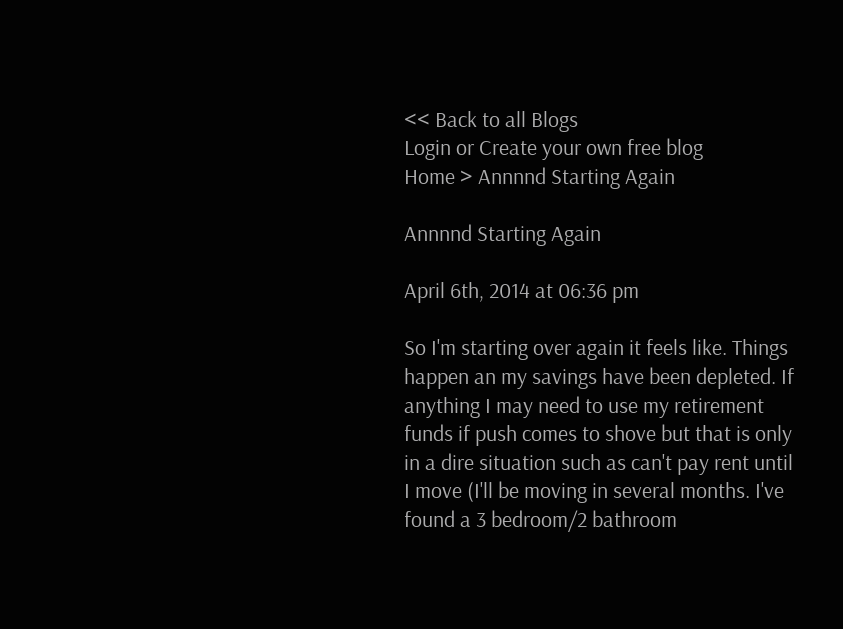<< Back to all Blogs
Login or Create your own free blog
Home > Annnnd Starting Again

Annnnd Starting Again

April 6th, 2014 at 06:36 pm

So I'm starting over again it feels like. Things happen an my savings have been depleted. If anything I may need to use my retirement funds if push comes to shove but that is only in a dire situation such as can't pay rent until I move (I'll be moving in several months. I've found a 3 bedroom/2 bathroom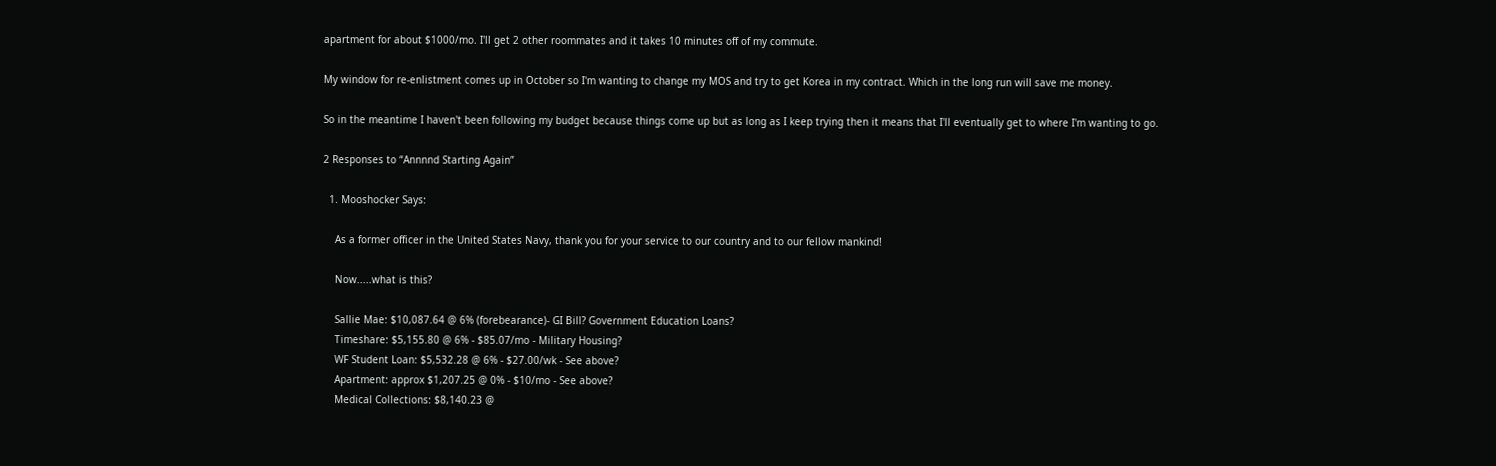apartment for about $1000/mo. I'll get 2 other roommates and it takes 10 minutes off of my commute.

My window for re-enlistment comes up in October so I'm wanting to change my MOS and try to get Korea in my contract. Which in the long run will save me money.

So in the meantime I haven't been following my budget because things come up but as long as I keep trying then it means that I'll eventually get to where I'm wanting to go.

2 Responses to “Annnnd Starting Again”

  1. Mooshocker Says:

    As a former officer in the United States Navy, thank you for your service to our country and to our fellow mankind!

    Now.....what is this?

    Sallie Mae: $10,087.64 @ 6% (forebearance)- GI Bill? Government Education Loans?
    Timeshare: $5,155.80 @ 6% - $85.07/mo - Military Housing?
    WF Student Loan: $5,532.28 @ 6% - $27.00/wk - See above?
    Apartment: approx $1,207.25 @ 0% - $10/mo - See above?
    Medical Collections: $8,140.23 @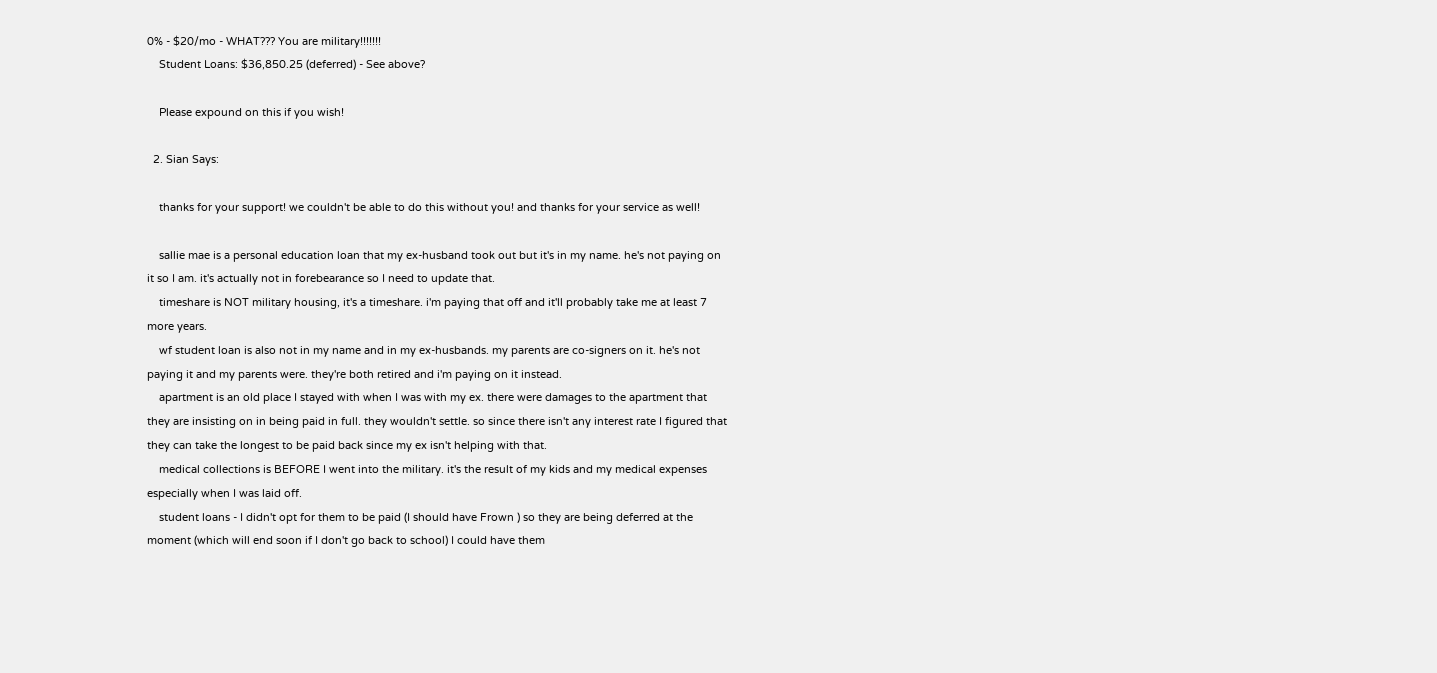0% - $20/mo - WHAT??? You are military!!!!!!!
    Student Loans: $36,850.25 (deferred) - See above?

    Please expound on this if you wish!

  2. Sian Says:

    thanks for your support! we couldn't be able to do this without you! and thanks for your service as well!

    sallie mae is a personal education loan that my ex-husband took out but it's in my name. he's not paying on it so I am. it's actually not in forebearance so I need to update that.
    timeshare is NOT military housing, it's a timeshare. i'm paying that off and it'll probably take me at least 7 more years.
    wf student loan is also not in my name and in my ex-husbands. my parents are co-signers on it. he's not paying it and my parents were. they're both retired and i'm paying on it instead.
    apartment is an old place I stayed with when I was with my ex. there were damages to the apartment that they are insisting on in being paid in full. they wouldn't settle. so since there isn't any interest rate I figured that they can take the longest to be paid back since my ex isn't helping with that.
    medical collections is BEFORE I went into the military. it's the result of my kids and my medical expenses especially when I was laid off.
    student loans - I didn't opt for them to be paid (I should have Frown ) so they are being deferred at the moment (which will end soon if I don't go back to school) I could have them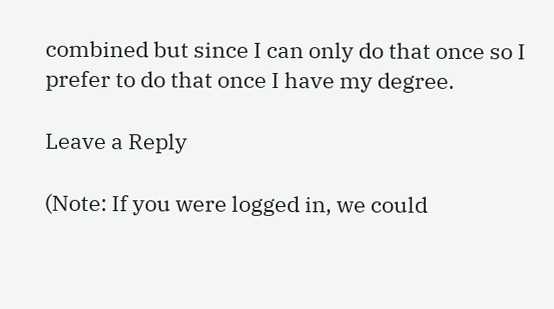combined but since I can only do that once so I prefer to do that once I have my degree.

Leave a Reply

(Note: If you were logged in, we could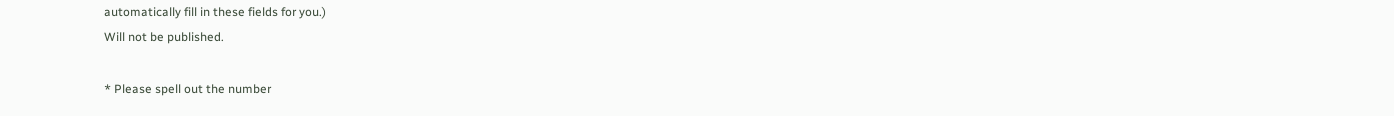automatically fill in these fields for you.)
Will not be published.

* Please spell out the number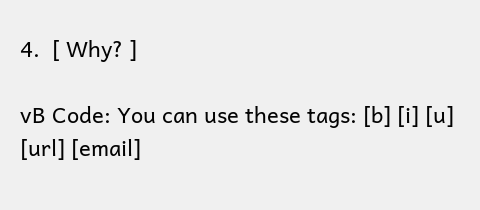4.  [ Why? ]

vB Code: You can use these tags: [b] [i] [u] [url] [email]